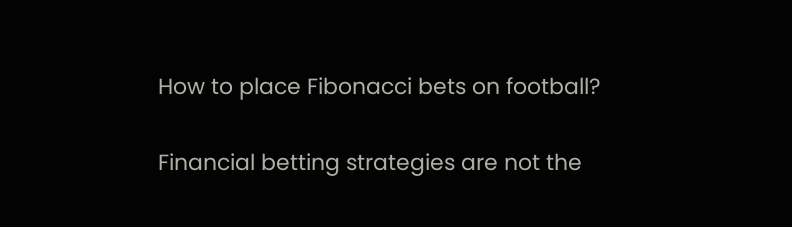How to place Fibonacci bets on football?

Financial betting strategies are not the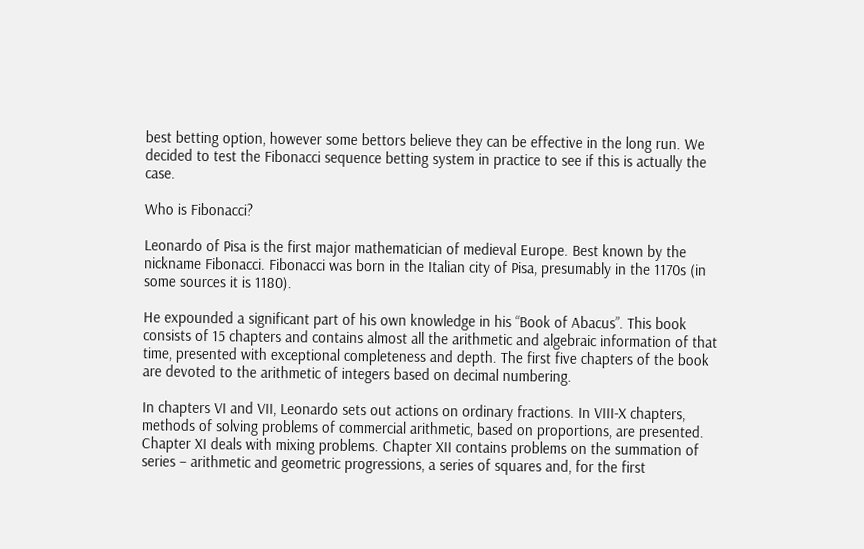best betting option, however some bettors believe they can be effective in the long run. We decided to test the Fibonacci sequence betting system in practice to see if this is actually the case.

Who is Fibonacci?

Leonardo of Pisa is the first major mathematician of medieval Europe. Best known by the nickname Fibonacci. Fibonacci was born in the Italian city of Pisa, presumably in the 1170s (in some sources it is 1180).

He expounded a significant part of his own knowledge in his “Book of Abacus”. This book consists of 15 chapters and contains almost all the arithmetic and algebraic information of that time, presented with exceptional completeness and depth. The first five chapters of the book are devoted to the arithmetic of integers based on decimal numbering.

In chapters VI and VII, Leonardo sets out actions on ordinary fractions. In VIII-X chapters, methods of solving problems of commercial arithmetic, based on proportions, are presented. Chapter XI deals with mixing problems. Chapter XII contains problems on the summation of series – arithmetic and geometric progressions, a series of squares and, for the first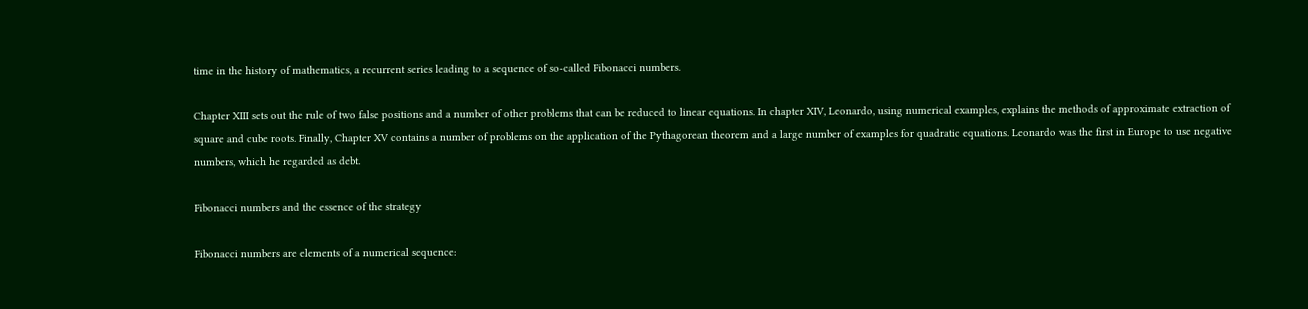time in the history of mathematics, a recurrent series leading to a sequence of so-called Fibonacci numbers.

Chapter XIII sets out the rule of two false positions and a number of other problems that can be reduced to linear equations. In chapter XIV, Leonardo, using numerical examples, explains the methods of approximate extraction of square and cube roots. Finally, Chapter XV contains a number of problems on the application of the Pythagorean theorem and a large number of examples for quadratic equations. Leonardo was the first in Europe to use negative numbers, which he regarded as debt.

Fibonacci numbers and the essence of the strategy

Fibonacci numbers are elements of a numerical sequence: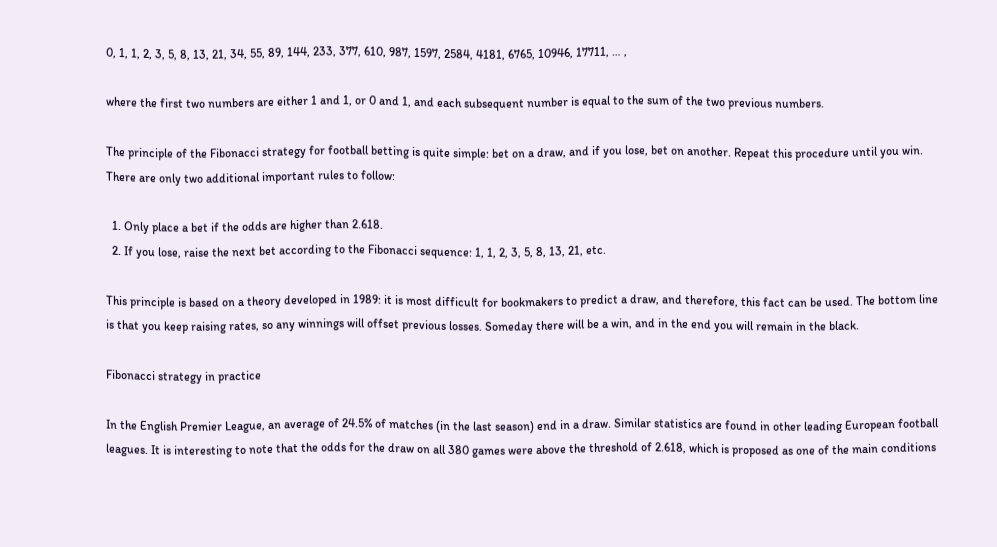0, 1, 1, 2, 3, 5, 8, 13, 21, 34, 55, 89, 144, 233, 377, 610, 987, 1597, 2584, 4181, 6765, 10946, 17711, … ,

where the first two numbers are either 1 and 1, or 0 and 1, and each subsequent number is equal to the sum of the two previous numbers.

The principle of the Fibonacci strategy for football betting is quite simple: bet on a draw, and if you lose, bet on another. Repeat this procedure until you win. There are only two additional important rules to follow:

  1. Only place a bet if the odds are higher than 2.618.
  2. If you lose, raise the next bet according to the Fibonacci sequence: 1, 1, 2, 3, 5, 8, 13, 21, etc.

This principle is based on a theory developed in 1989: it is most difficult for bookmakers to predict a draw, and therefore, this fact can be used. The bottom line is that you keep raising rates, so any winnings will offset previous losses. Someday there will be a win, and in the end you will remain in the black.

Fibonacci strategy in practice

In the English Premier League, an average of 24.5% of matches (in the last season) end in a draw. Similar statistics are found in other leading European football leagues. It is interesting to note that the odds for the draw on all 380 games were above the threshold of 2.618, which is proposed as one of the main conditions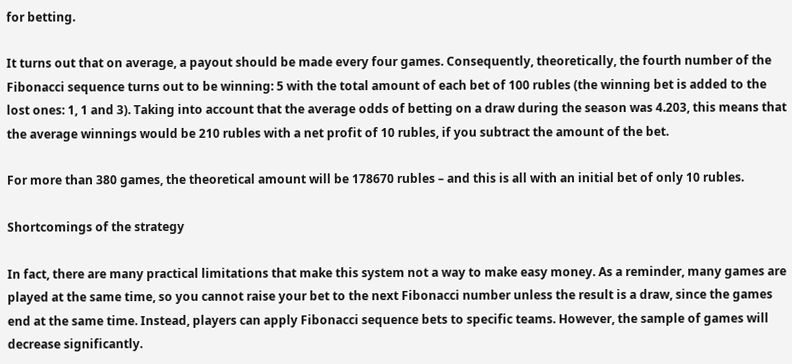for betting.

It turns out that on average, a payout should be made every four games. Consequently, theoretically, the fourth number of the Fibonacci sequence turns out to be winning: 5 with the total amount of each bet of 100 rubles (the winning bet is added to the lost ones: 1, 1 and 3). Taking into account that the average odds of betting on a draw during the season was 4.203, this means that the average winnings would be 210 rubles with a net profit of 10 rubles, if you subtract the amount of the bet.

For more than 380 games, the theoretical amount will be 178670 rubles – and this is all with an initial bet of only 10 rubles.

Shortcomings of the strategy

In fact, there are many practical limitations that make this system not a way to make easy money. As a reminder, many games are played at the same time, so you cannot raise your bet to the next Fibonacci number unless the result is a draw, since the games end at the same time. Instead, players can apply Fibonacci sequence bets to specific teams. However, the sample of games will decrease significantly.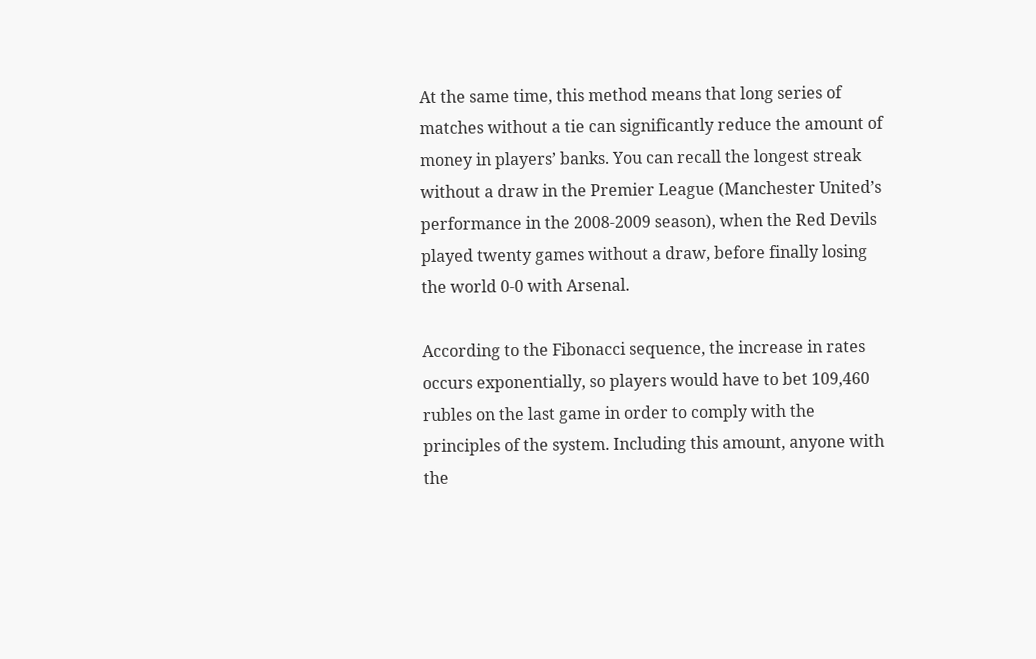At the same time, this method means that long series of matches without a tie can significantly reduce the amount of money in players’ banks. You can recall the longest streak without a draw in the Premier League (Manchester United’s performance in the 2008-2009 season), when the Red Devils played twenty games without a draw, before finally losing the world 0-0 with Arsenal.

According to the Fibonacci sequence, the increase in rates occurs exponentially, so players would have to bet 109,460 rubles on the last game in order to comply with the principles of the system. Including this amount, anyone with the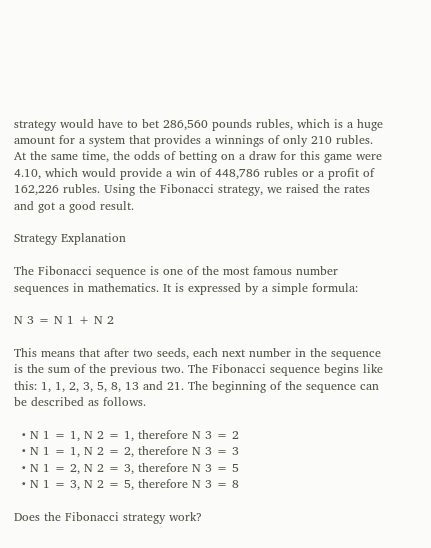strategy would have to bet 286,560 pounds rubles, which is a huge amount for a system that provides a winnings of only 210 rubles. At the same time, the odds of betting on a draw for this game were 4.10, which would provide a win of 448,786 rubles or a profit of 162,226 rubles. Using the Fibonacci strategy, we raised the rates and got a good result.

Strategy Explanation

The Fibonacci sequence is one of the most famous number sequences in mathematics. It is expressed by a simple formula:

N 3 = N 1 + N 2

This means that after two seeds, each next number in the sequence is the sum of the previous two. The Fibonacci sequence begins like this: 1, 1, 2, 3, 5, 8, 13 and 21. The beginning of the sequence can be described as follows.

  • N 1 = 1, N 2 = 1, therefore N 3 = 2
  • N 1 = 1, N 2 = 2, therefore N 3 = 3
  • N 1 = 2, N 2 = 3, therefore N 3 = 5
  • N 1 = 3, N 2 = 5, therefore N 3 = 8

Does the Fibonacci strategy work?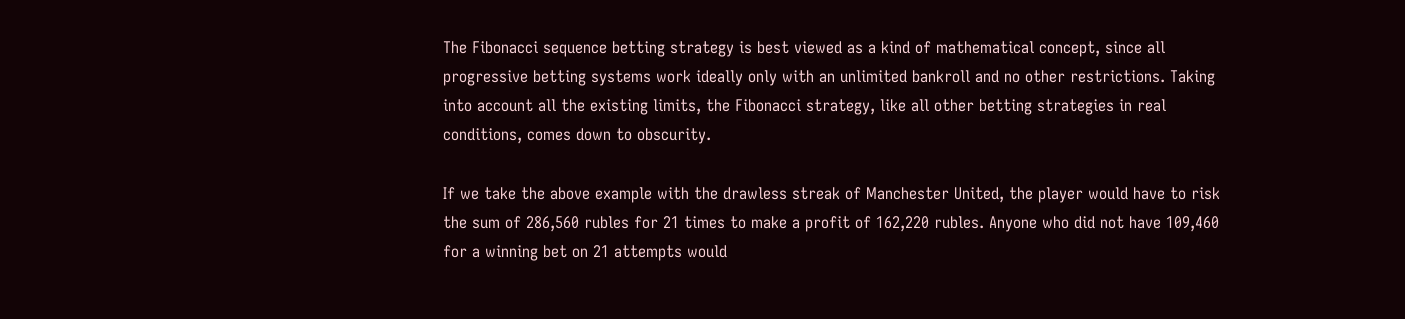The Fibonacci sequence betting strategy is best viewed as a kind of mathematical concept, since all progressive betting systems work ideally only with an unlimited bankroll and no other restrictions. Taking into account all the existing limits, the Fibonacci strategy, like all other betting strategies in real conditions, comes down to obscurity.

If we take the above example with the drawless streak of Manchester United, the player would have to risk the sum of 286,560 rubles for 21 times to make a profit of 162,220 rubles. Anyone who did not have 109,460 for a winning bet on 21 attempts would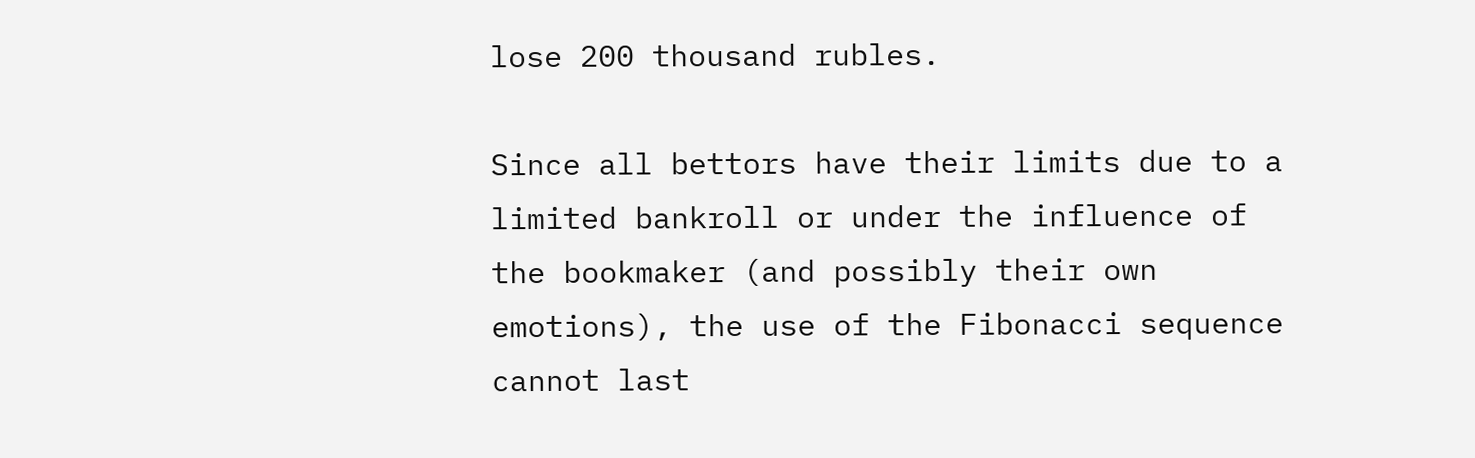lose 200 thousand rubles.

Since all bettors have their limits due to a limited bankroll or under the influence of the bookmaker (and possibly their own emotions), the use of the Fibonacci sequence cannot last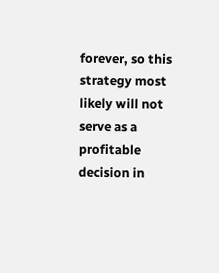forever, so this strategy most likely will not serve as a profitable decision in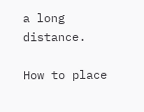a long distance.

How to place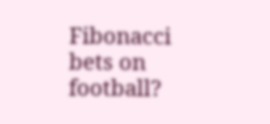Fibonacci bets on football?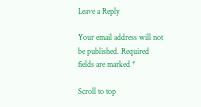Leave a Reply

Your email address will not be published. Required fields are marked *

Scroll to top